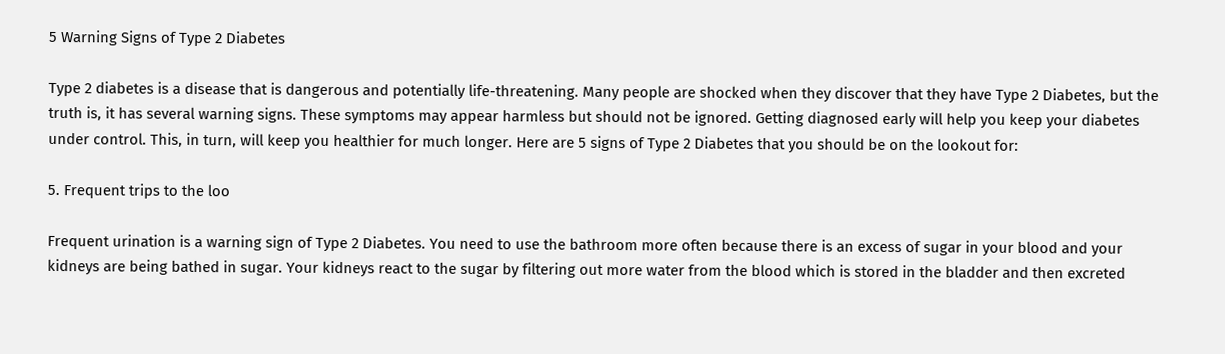5 Warning Signs of Type 2 Diabetes

Type 2 diabetes is a disease that is dangerous and potentially life-threatening. Many people are shocked when they discover that they have Type 2 Diabetes, but the truth is, it has several warning signs. These symptoms may appear harmless but should not be ignored. Getting diagnosed early will help you keep your diabetes under control. This, in turn, will keep you healthier for much longer. Here are 5 signs of Type 2 Diabetes that you should be on the lookout for:

5. Frequent trips to the loo

Frequent urination is a warning sign of Type 2 Diabetes. You need to use the bathroom more often because there is an excess of sugar in your blood and your kidneys are being bathed in sugar. Your kidneys react to the sugar by filtering out more water from the blood which is stored in the bladder and then excreted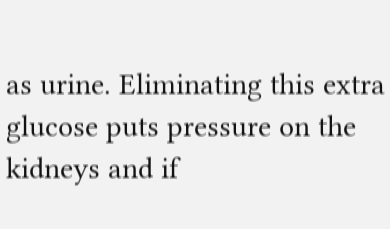as urine. Eliminating this extra glucose puts pressure on the kidneys and if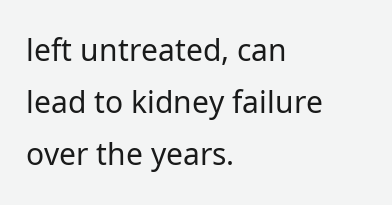left untreated, can lead to kidney failure over the years.